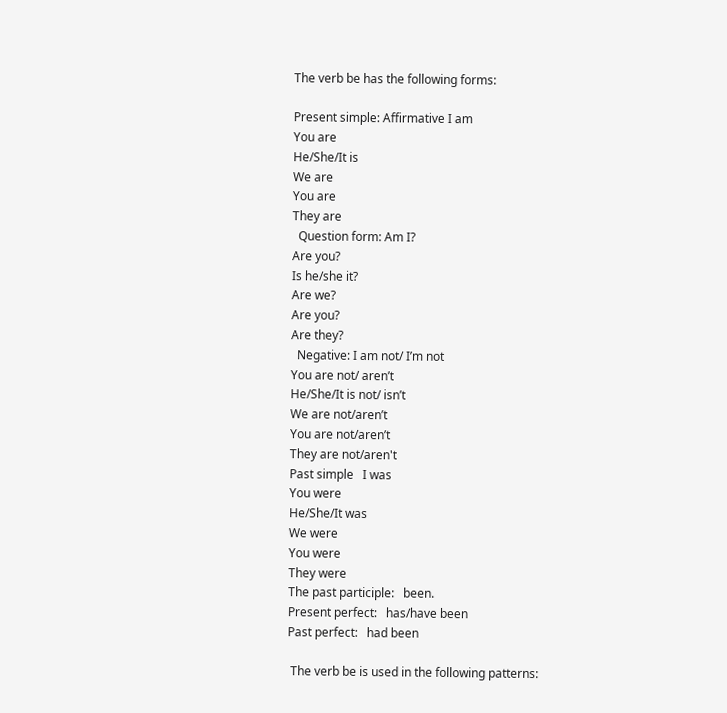The verb be has the following forms:

Present simple: Affirmative I am
You are
He/She/It is
We are
You are
They are
  Question form: Am I?
Are you?
Is he/she it?
Are we?
Are you?
Are they?
  Negative: I am not/ I’m not
You are not/ aren’t
He/She/It is not/ isn’t
We are not/aren’t
You are not/aren’t
They are not/aren't
Past simple   I was
You were
He/She/It was
We were
You were
They were
The past participle:   been.
Present perfect:   has/have been
Past perfect:   had been

 The verb be is used in the following patterns: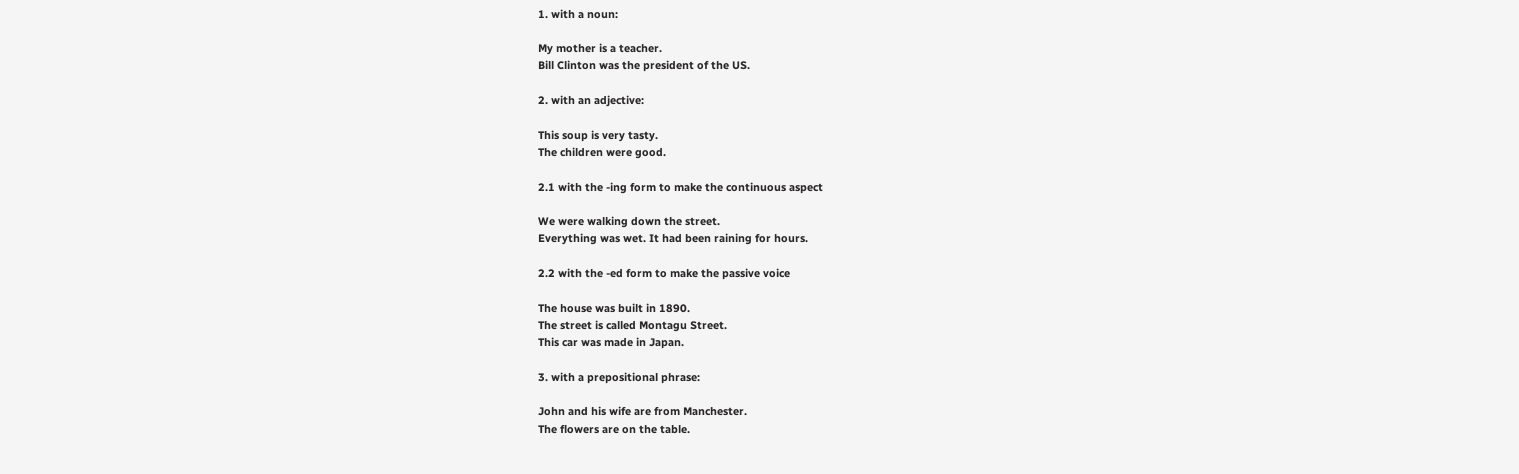1. with a noun:

My mother is a teacher.
Bill Clinton was the president of the US.

2. with an adjective:

This soup is very tasty.
The children were good.

2.1 with the -ing form to make the continuous aspect

We were walking down the street.
Everything was wet. It had been raining for hours.

2.2 with the -ed form to make the passive voice

The house was built in 1890.
The street is called Montagu Street.
This car was made in Japan.

3. with a prepositional phrase:

John and his wife are from Manchester.
The flowers are on the table.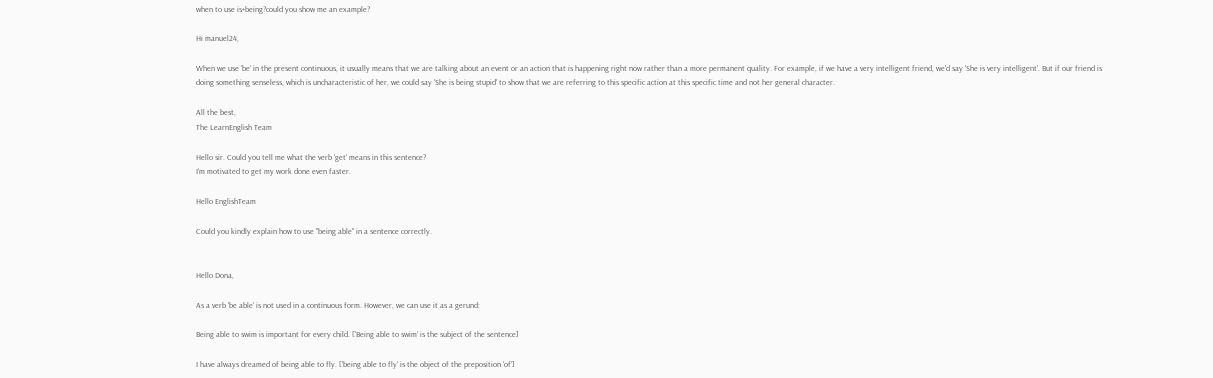when to use is+being?could you show me an example?

Hi manuel24,

When we use 'be' in the present continuous, it usually means that we are talking about an event or an action that is happening right now rather than a more permanent quality. For example, if we have a very intelligent friend, we'd say 'She is very intelligent'. But if our friend is doing something senseless, which is uncharacteristic of her, we could say 'She is being stupid' to show that we are referring to this specific action at this specific time and not her general character.

All the best,
The LearnEnglish Team

Hello sir. Could you tell me what the verb 'get' means in this sentence?
I'm motivated to get my work done even faster.

Hello EnglishTeam

Could you kindly explain how to use "being able" in a sentence correctly.


Hello Dona,

As a verb 'be able' is not used in a continuous form. However, we can use it as a gerund:

Being able to swim is important for every child. ['Being able to swim' is the subject of the sentence]

I have always dreamed of being able to fly. ['being able to fly' is the object of the preposition 'of']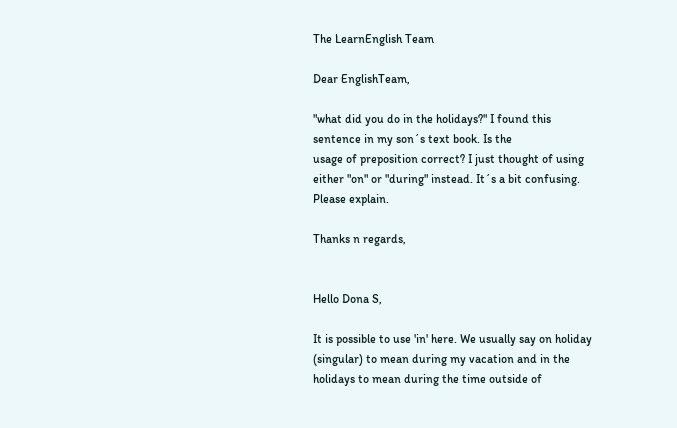The LearnEnglish Team

Dear EnglishTeam,

"what did you do in the holidays?" I found this sentence in my son´s text book. Is the
usage of preposition correct? I just thought of using either "on" or "during" instead. It´s a bit confusing. Please explain.

Thanks n regards,


Hello Dona S,

It is possible to use 'in' here. We usually say on holiday (singular) to mean during my vacation and in the holidays to mean during the time outside of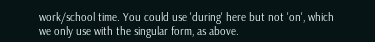work/school time. You could use 'during' here but not 'on', which we only use with the singular form, as above.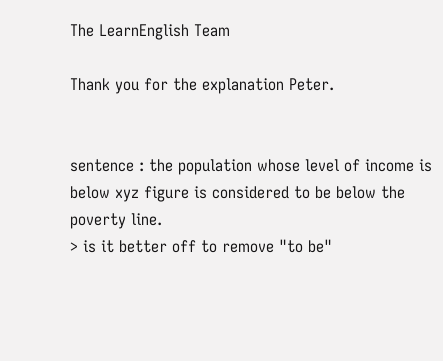The LearnEnglish Team

Thank you for the explanation Peter.


sentence : the population whose level of income is below xyz figure is considered to be below the poverty line.
> is it better off to remove "to be"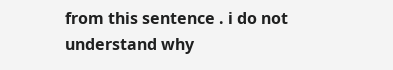from this sentence . i do not understand why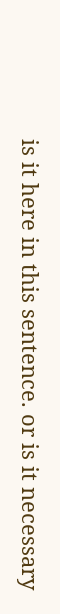is it here in this sentence. or is it necessary